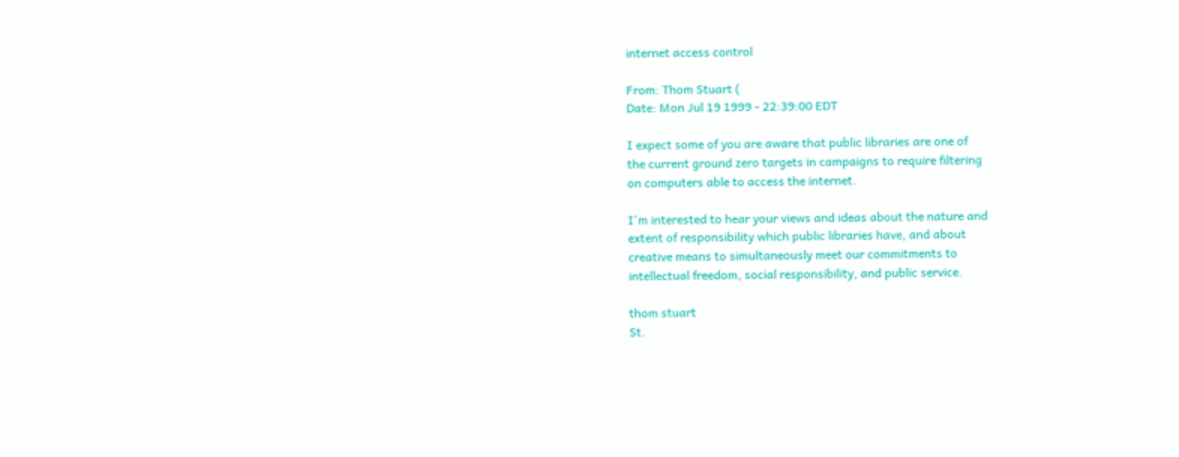internet access control

From: Thom Stuart (
Date: Mon Jul 19 1999 - 22:39:00 EDT

I expect some of you are aware that public libraries are one of
the current ground zero targets in campaigns to require filtering
on computers able to access the internet.

I'm interested to hear your views and ideas about the nature and
extent of responsibility which public libraries have, and about
creative means to simultaneously meet our commitments to
intellectual freedom, social responsibility, and public service.

thom stuart
St.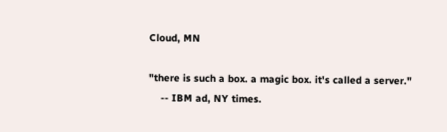Cloud, MN

"there is such a box. a magic box. it's called a server."
    -- IBM ad, NY times.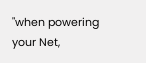"when powering your Net,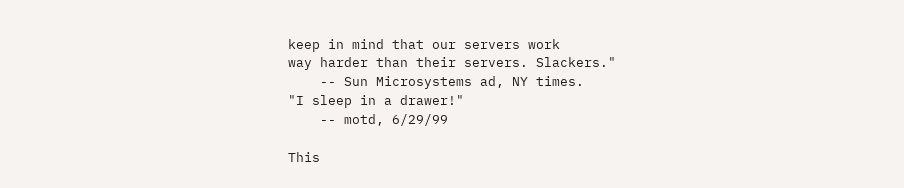keep in mind that our servers work
way harder than their servers. Slackers."
    -- Sun Microsystems ad, NY times.
"I sleep in a drawer!"
    -- motd, 6/29/99

This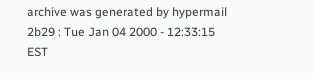archive was generated by hypermail 2b29 : Tue Jan 04 2000 - 12:33:15 EST